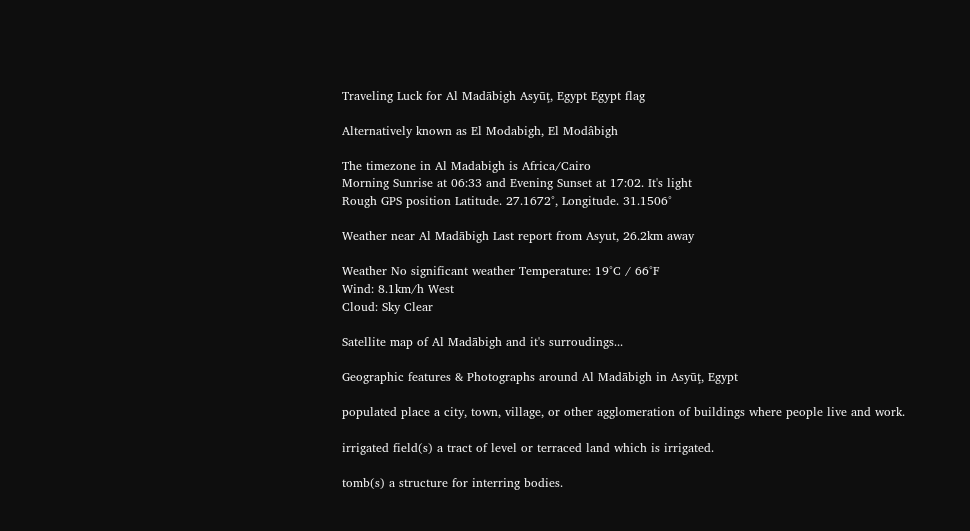Traveling Luck for Al Madābigh Asyūţ, Egypt Egypt flag

Alternatively known as El Modabigh, El Modâbigh

The timezone in Al Madabigh is Africa/Cairo
Morning Sunrise at 06:33 and Evening Sunset at 17:02. It's light
Rough GPS position Latitude. 27.1672°, Longitude. 31.1506°

Weather near Al Madābigh Last report from Asyut, 26.2km away

Weather No significant weather Temperature: 19°C / 66°F
Wind: 8.1km/h West
Cloud: Sky Clear

Satellite map of Al Madābigh and it's surroudings...

Geographic features & Photographs around Al Madābigh in Asyūţ, Egypt

populated place a city, town, village, or other agglomeration of buildings where people live and work.

irrigated field(s) a tract of level or terraced land which is irrigated.

tomb(s) a structure for interring bodies.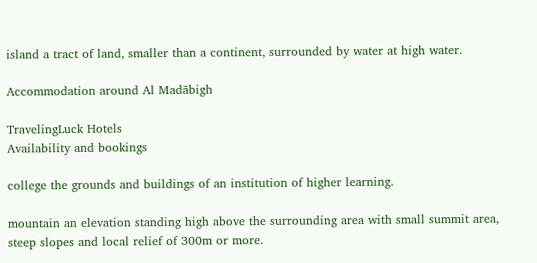island a tract of land, smaller than a continent, surrounded by water at high water.

Accommodation around Al Madābigh

TravelingLuck Hotels
Availability and bookings

college the grounds and buildings of an institution of higher learning.

mountain an elevation standing high above the surrounding area with small summit area, steep slopes and local relief of 300m or more.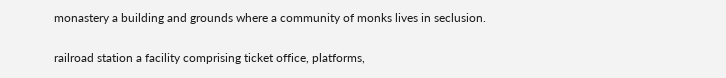monastery a building and grounds where a community of monks lives in seclusion.

railroad station a facility comprising ticket office, platforms,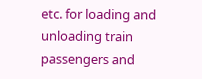etc. for loading and unloading train passengers and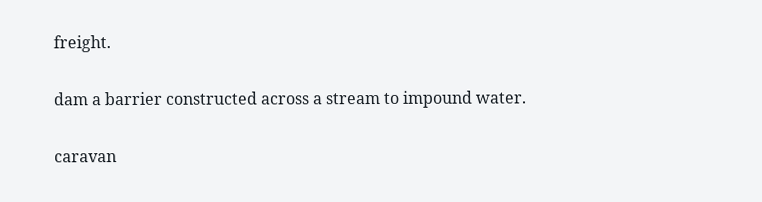freight.

dam a barrier constructed across a stream to impound water.

caravan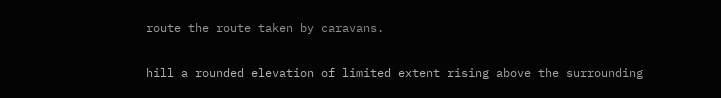route the route taken by caravans.

hill a rounded elevation of limited extent rising above the surrounding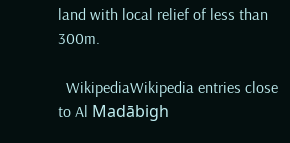land with local relief of less than 300m.

  WikipediaWikipedia entries close to Al Madābigh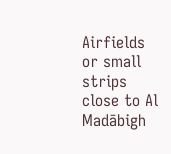Airfields or small strips close to Al Madābigh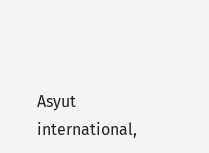Asyut international,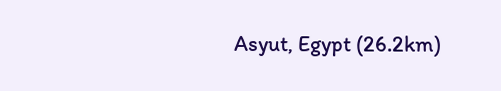Asyut, Egypt (26.2km)